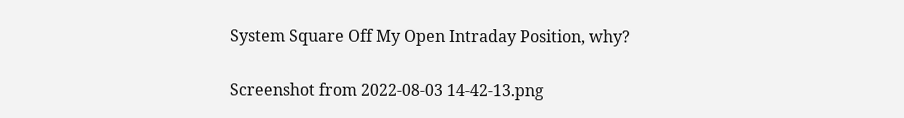System Square Off My Open Intraday Position, why?

Screenshot from 2022-08-03 14-42-13.png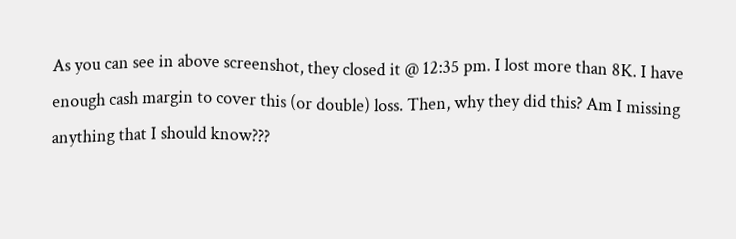As you can see in above screenshot, they closed it @ 12:35 pm. I lost more than 8K. I have enough cash margin to cover this (or double) loss. Then, why they did this? Am I missing anything that I should know???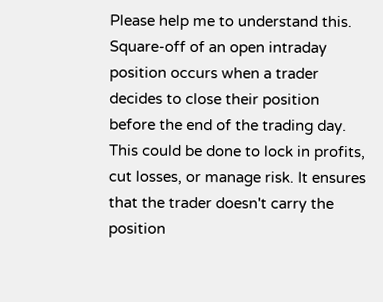Please help me to understand this.
Square-off of an open intraday position occurs when a trader decides to close their position before the end of the trading day. This could be done to lock in profits, cut losses, or manage risk. It ensures that the trader doesn't carry the position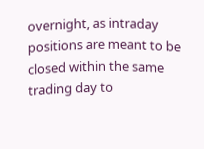overnight, as intraday positions are meant to be closed within the same trading day to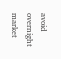avoid overnight market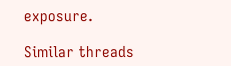exposure.

Similar threads